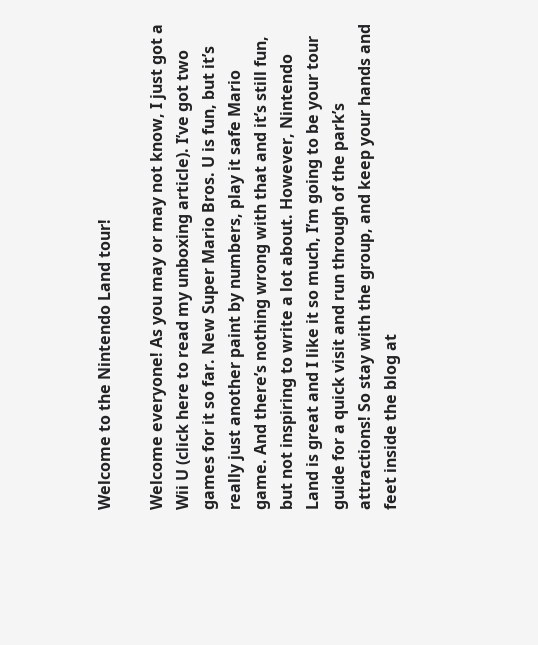Welcome to the Nintendo Land tour!

Welcome everyone! As you may or may not know, I just got a Wii U (click here to read my unboxing article). I’ve got two games for it so far. New Super Mario Bros. U is fun, but it’s really just another paint by numbers, play it safe Mario game. And there’s nothing wrong with that and it’s still fun, but not inspiring to write a lot about. However, Nintendo Land is great and I like it so much, I’m going to be your tour guide for a quick visit and run through of the park’s attractions! So stay with the group, and keep your hands and feet inside the blog at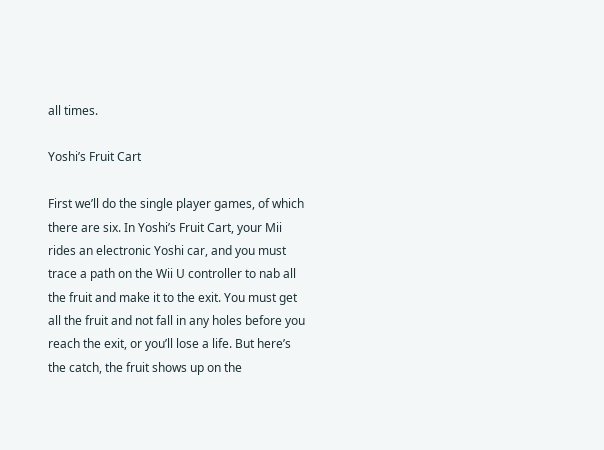all times.

Yoshi’s Fruit Cart

First we’ll do the single player games, of which there are six. In Yoshi’s Fruit Cart, your Mii rides an electronic Yoshi car, and you must trace a path on the Wii U controller to nab all the fruit and make it to the exit. You must get all the fruit and not fall in any holes before you reach the exit, or you’ll lose a life. But here’s the catch, the fruit shows up on the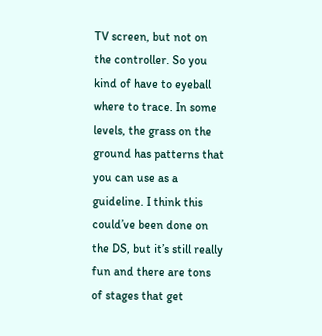TV screen, but not on the controller. So you kind of have to eyeball where to trace. In some levels, the grass on the ground has patterns that you can use as a guideline. I think this could’ve been done on the DS, but it’s still really fun and there are tons of stages that get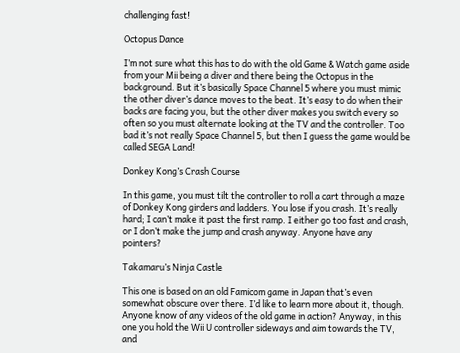challenging fast!

Octopus Dance

I’m not sure what this has to do with the old Game & Watch game aside from your Mii being a diver and there being the Octopus in the background. But it’s basically Space Channel 5 where you must mimic the other diver’s dance moves to the beat. It’s easy to do when their backs are facing you, but the other diver makes you switch every so often so you must alternate looking at the TV and the controller. Too bad it’s not really Space Channel 5, but then I guess the game would be called SEGA Land!

Donkey Kong’s Crash Course

In this game, you must tilt the controller to roll a cart through a maze of Donkey Kong girders and ladders. You lose if you crash. It’s really hard; I can’t make it past the first ramp. I either go too fast and crash, or I don’t make the jump and crash anyway. Anyone have any pointers?

Takamaru’s Ninja Castle

This one is based on an old Famicom game in Japan that’s even somewhat obscure over there. I’d like to learn more about it, though. Anyone know of any videos of the old game in action? Anyway, in this one you hold the Wii U controller sideways and aim towards the TV, and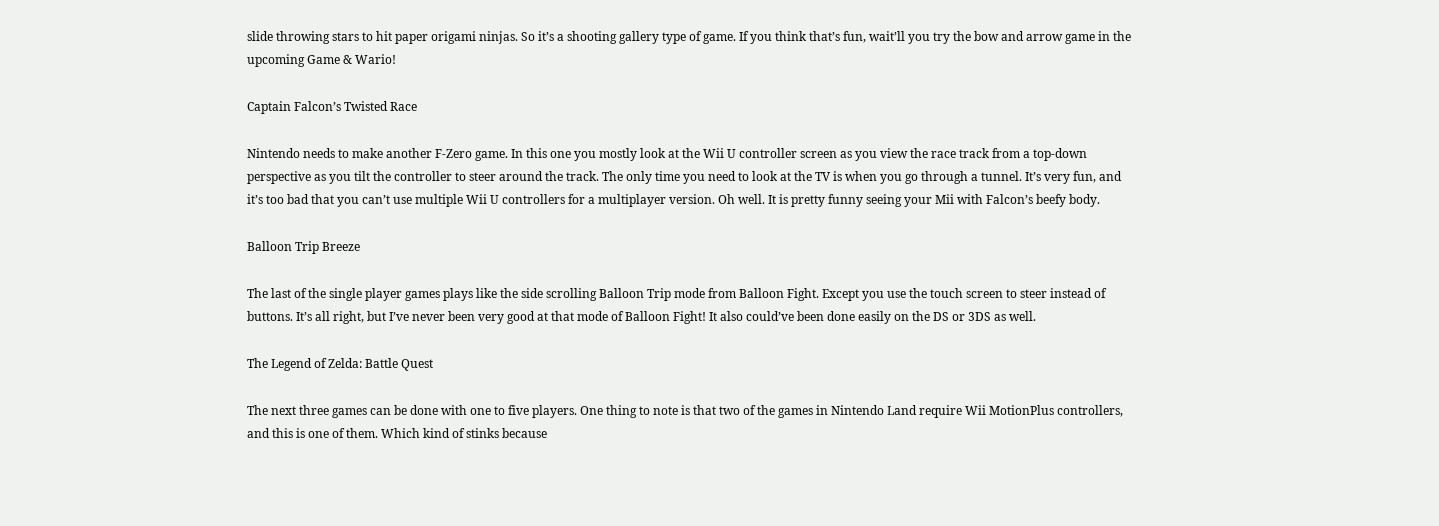slide throwing stars to hit paper origami ninjas. So it’s a shooting gallery type of game. If you think that’s fun, wait’ll you try the bow and arrow game in the upcoming Game & Wario!

Captain Falcon’s Twisted Race

Nintendo needs to make another F-Zero game. In this one you mostly look at the Wii U controller screen as you view the race track from a top-down perspective as you tilt the controller to steer around the track. The only time you need to look at the TV is when you go through a tunnel. It’s very fun, and it’s too bad that you can’t use multiple Wii U controllers for a multiplayer version. Oh well. It is pretty funny seeing your Mii with Falcon’s beefy body.

Balloon Trip Breeze

The last of the single player games plays like the side scrolling Balloon Trip mode from Balloon Fight. Except you use the touch screen to steer instead of buttons. It’s all right, but I’ve never been very good at that mode of Balloon Fight! It also could’ve been done easily on the DS or 3DS as well.

The Legend of Zelda: Battle Quest

The next three games can be done with one to five players. One thing to note is that two of the games in Nintendo Land require Wii MotionPlus controllers, and this is one of them. Which kind of stinks because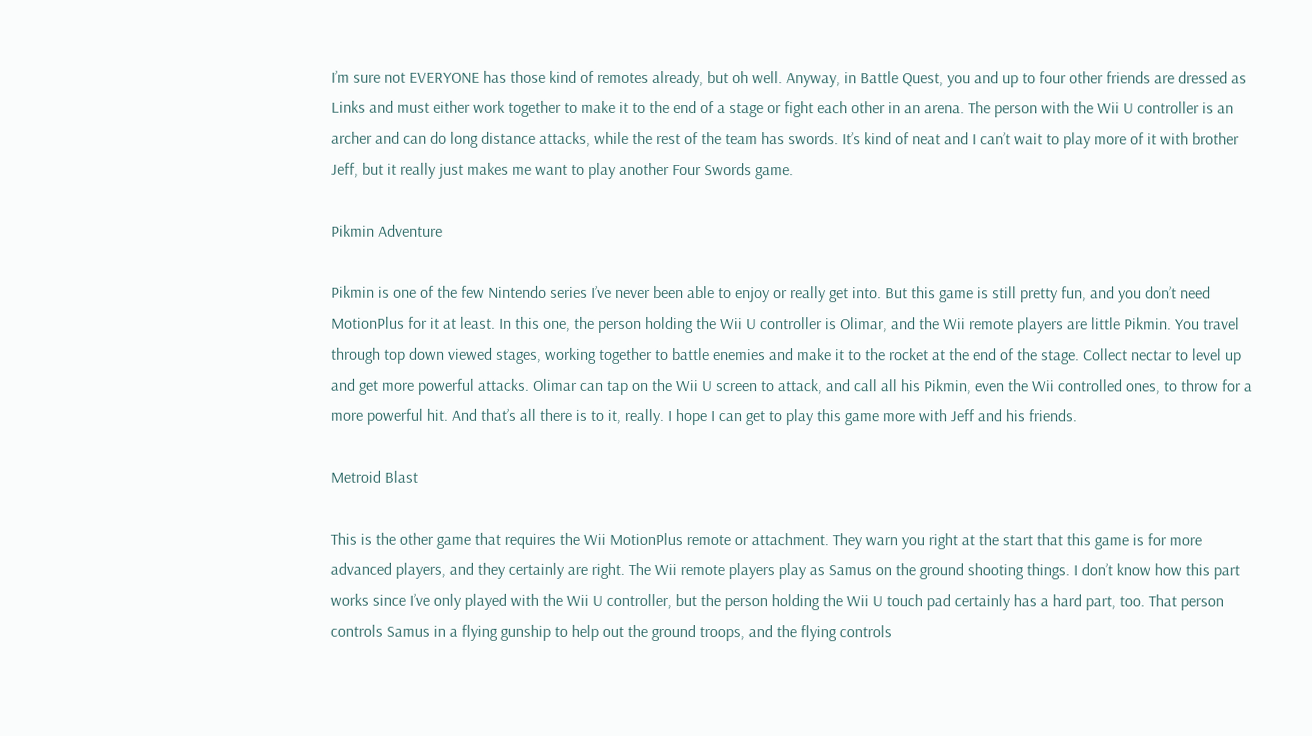I’m sure not EVERYONE has those kind of remotes already, but oh well. Anyway, in Battle Quest, you and up to four other friends are dressed as Links and must either work together to make it to the end of a stage or fight each other in an arena. The person with the Wii U controller is an archer and can do long distance attacks, while the rest of the team has swords. It’s kind of neat and I can’t wait to play more of it with brother Jeff, but it really just makes me want to play another Four Swords game.

Pikmin Adventure

Pikmin is one of the few Nintendo series I’ve never been able to enjoy or really get into. But this game is still pretty fun, and you don’t need MotionPlus for it at least. In this one, the person holding the Wii U controller is Olimar, and the Wii remote players are little Pikmin. You travel through top down viewed stages, working together to battle enemies and make it to the rocket at the end of the stage. Collect nectar to level up and get more powerful attacks. Olimar can tap on the Wii U screen to attack, and call all his Pikmin, even the Wii controlled ones, to throw for a more powerful hit. And that’s all there is to it, really. I hope I can get to play this game more with Jeff and his friends.

Metroid Blast

This is the other game that requires the Wii MotionPlus remote or attachment. They warn you right at the start that this game is for more advanced players, and they certainly are right. The Wii remote players play as Samus on the ground shooting things. I don’t know how this part works since I’ve only played with the Wii U controller, but the person holding the Wii U touch pad certainly has a hard part, too. That person controls Samus in a flying gunship to help out the ground troops, and the flying controls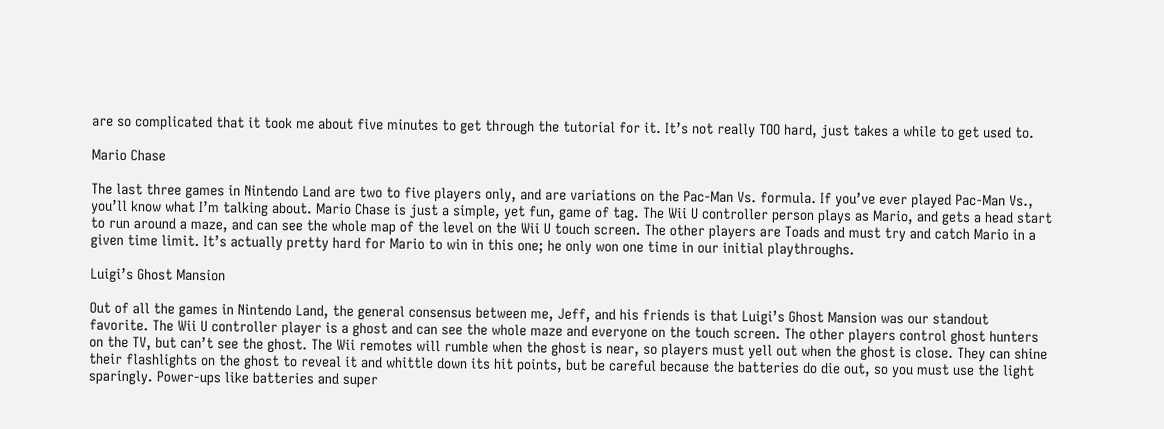are so complicated that it took me about five minutes to get through the tutorial for it. It’s not really TOO hard, just takes a while to get used to.

Mario Chase

The last three games in Nintendo Land are two to five players only, and are variations on the Pac-Man Vs. formula. If you’ve ever played Pac-Man Vs., you’ll know what I’m talking about. Mario Chase is just a simple, yet fun, game of tag. The Wii U controller person plays as Mario, and gets a head start to run around a maze, and can see the whole map of the level on the Wii U touch screen. The other players are Toads and must try and catch Mario in a given time limit. It’s actually pretty hard for Mario to win in this one; he only won one time in our initial playthroughs.

Luigi’s Ghost Mansion

Out of all the games in Nintendo Land, the general consensus between me, Jeff, and his friends is that Luigi’s Ghost Mansion was our standout favorite. The Wii U controller player is a ghost and can see the whole maze and everyone on the touch screen. The other players control ghost hunters on the TV, but can’t see the ghost. The Wii remotes will rumble when the ghost is near, so players must yell out when the ghost is close. They can shine their flashlights on the ghost to reveal it and whittle down its hit points, but be careful because the batteries do die out, so you must use the light sparingly. Power-ups like batteries and super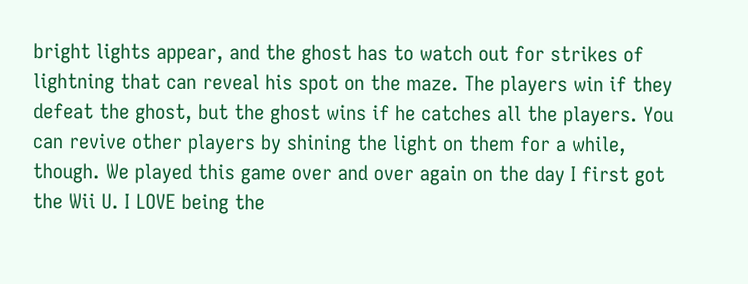bright lights appear, and the ghost has to watch out for strikes of lightning that can reveal his spot on the maze. The players win if they defeat the ghost, but the ghost wins if he catches all the players. You can revive other players by shining the light on them for a while, though. We played this game over and over again on the day I first got the Wii U. I LOVE being the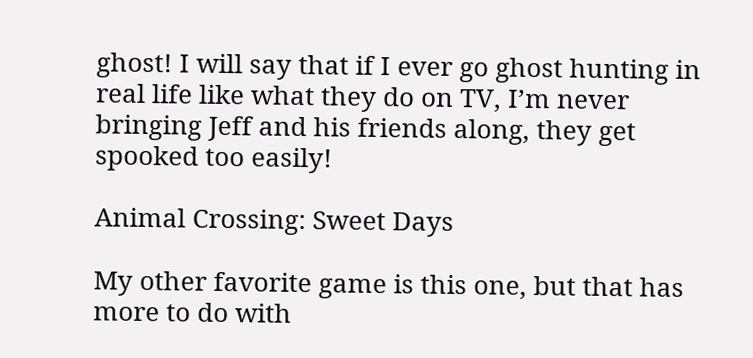ghost! I will say that if I ever go ghost hunting in real life like what they do on TV, I’m never bringing Jeff and his friends along, they get spooked too easily!

Animal Crossing: Sweet Days

My other favorite game is this one, but that has more to do with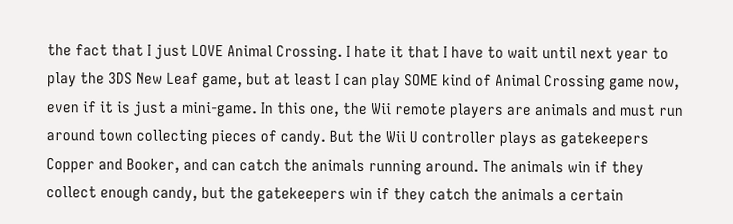the fact that I just LOVE Animal Crossing. I hate it that I have to wait until next year to play the 3DS New Leaf game, but at least I can play SOME kind of Animal Crossing game now, even if it is just a mini-game. In this one, the Wii remote players are animals and must run around town collecting pieces of candy. But the Wii U controller plays as gatekeepers Copper and Booker, and can catch the animals running around. The animals win if they collect enough candy, but the gatekeepers win if they catch the animals a certain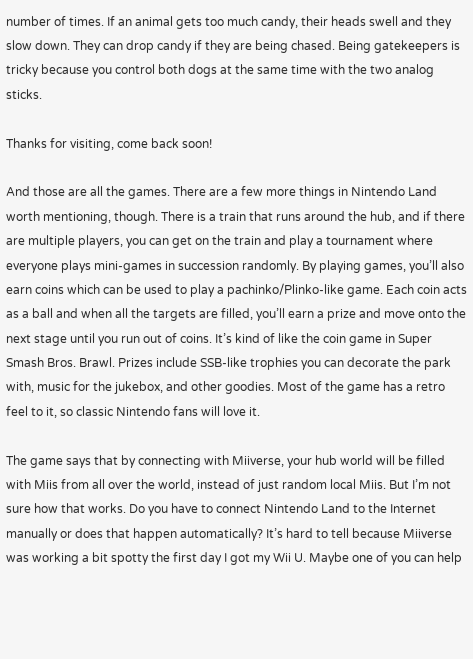number of times. If an animal gets too much candy, their heads swell and they slow down. They can drop candy if they are being chased. Being gatekeepers is tricky because you control both dogs at the same time with the two analog sticks.

Thanks for visiting, come back soon!

And those are all the games. There are a few more things in Nintendo Land worth mentioning, though. There is a train that runs around the hub, and if there are multiple players, you can get on the train and play a tournament where everyone plays mini-games in succession randomly. By playing games, you’ll also earn coins which can be used to play a pachinko/Plinko-like game. Each coin acts as a ball and when all the targets are filled, you’ll earn a prize and move onto the next stage until you run out of coins. It’s kind of like the coin game in Super Smash Bros. Brawl. Prizes include SSB-like trophies you can decorate the park with, music for the jukebox, and other goodies. Most of the game has a retro feel to it, so classic Nintendo fans will love it.

The game says that by connecting with Miiverse, your hub world will be filled with Miis from all over the world, instead of just random local Miis. But I’m not sure how that works. Do you have to connect Nintendo Land to the Internet manually or does that happen automatically? It’s hard to tell because Miiverse was working a bit spotty the first day I got my Wii U. Maybe one of you can help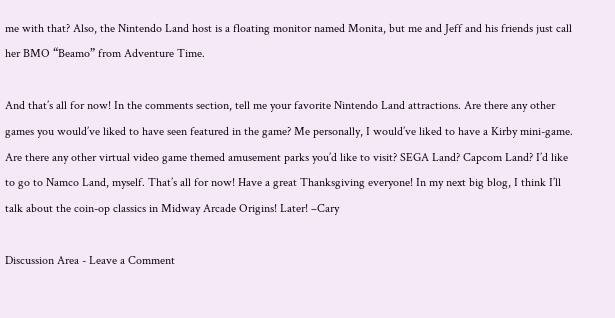me with that? Also, the Nintendo Land host is a floating monitor named Monita, but me and Jeff and his friends just call her BMO “Beamo” from Adventure Time.

And that’s all for now! In the comments section, tell me your favorite Nintendo Land attractions. Are there any other games you would’ve liked to have seen featured in the game? Me personally, I would’ve liked to have a Kirby mini-game. Are there any other virtual video game themed amusement parks you’d like to visit? SEGA Land? Capcom Land? I’d like to go to Namco Land, myself. That’s all for now! Have a great Thanksgiving everyone! In my next big blog, I think I’ll talk about the coin-op classics in Midway Arcade Origins! Later! –Cary

Discussion Area - Leave a Comment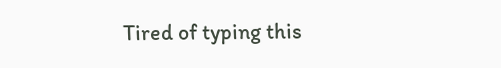Tired of typing this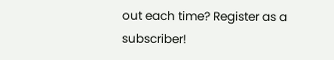out each time? Register as a subscriber!